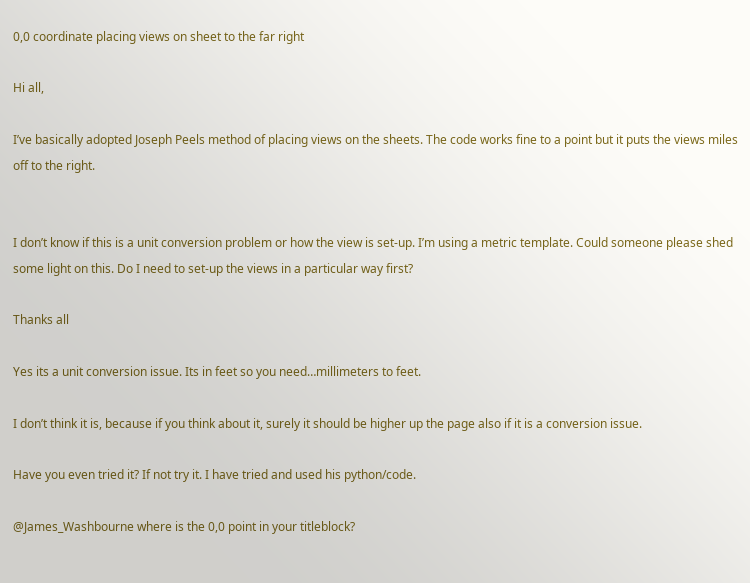0,0 coordinate placing views on sheet to the far right

Hi all,

I’ve basically adopted Joseph Peels method of placing views on the sheets. The code works fine to a point but it puts the views miles off to the right.


I don’t know if this is a unit conversion problem or how the view is set-up. I’m using a metric template. Could someone please shed some light on this. Do I need to set-up the views in a particular way first?

Thanks all

Yes its a unit conversion issue. Its in feet so you need…millimeters to feet.

I don’t think it is, because if you think about it, surely it should be higher up the page also if it is a conversion issue.

Have you even tried it? If not try it. I have tried and used his python/code.

@James_Washbourne where is the 0,0 point in your titleblock?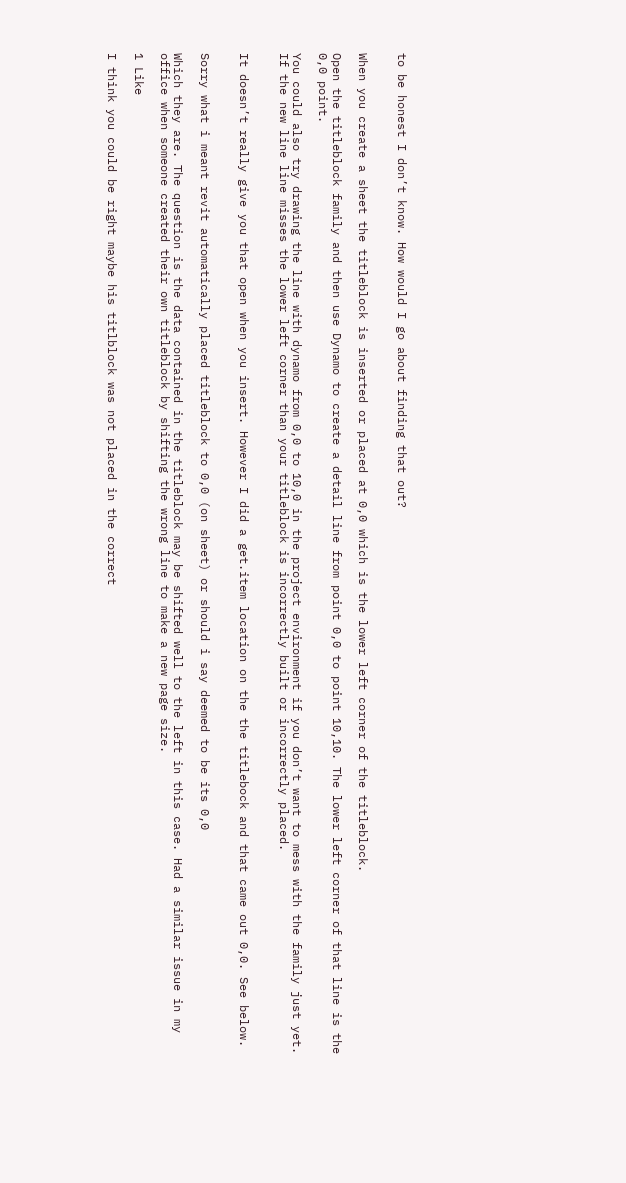to be honest I don’t know. How would I go about finding that out?


When you create a sheet the titleblock is inserted or placed at 0,0 which is the lower left corner of the titleblock.

Open the titleblock family and then use Dynamo to create a detail line from point 0,0 to point 10,10. The lower left corner of that line is the 0,0 point.

You could also try drawing the line with dynamo from 0,0 to 10,0 in the project environment if you don’t want to mess with the family just yet. If the new line line misses the lower left corner than your titleblock is incorrectly built or incorrectly placed.


It doesn’t really give you that open when you insert. However I did a get.item location on the the titlebock and that came out 0,0. See below.


Sorry what i meant revit automatically placed titleblock to 0,0 (on sheet) or should i say deemed to be its 0,0

Which they are. The question is the data contained in the titleblock may be shifted well to the left in this case. Had a similar issue in my office when someone created their own titleblock by shifting the wrong line to make a new page size.

1 Like

I think you could be right maybe his titlblock was not placed in the correct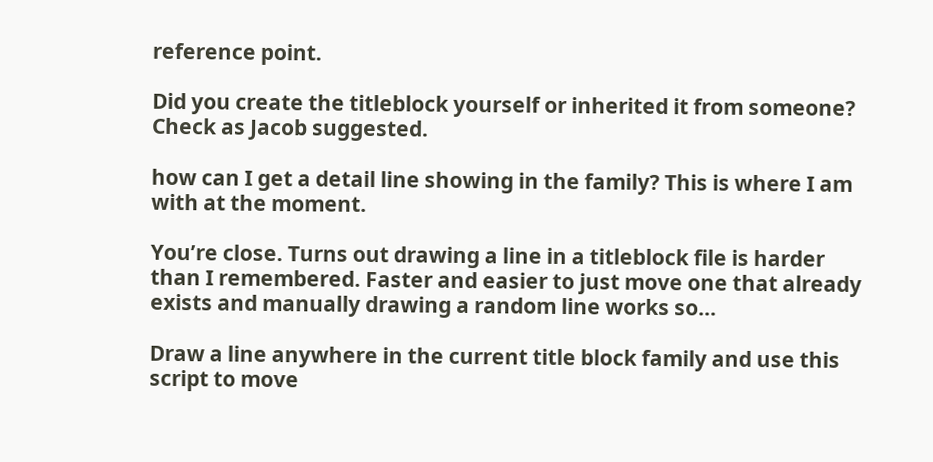reference point.

Did you create the titleblock yourself or inherited it from someone? Check as Jacob suggested.

how can I get a detail line showing in the family? This is where I am with at the moment.

You’re close. Turns out drawing a line in a titleblock file is harder than I remembered. Faster and easier to just move one that already exists and manually drawing a random line works so…

Draw a line anywhere in the current title block family and use this script to move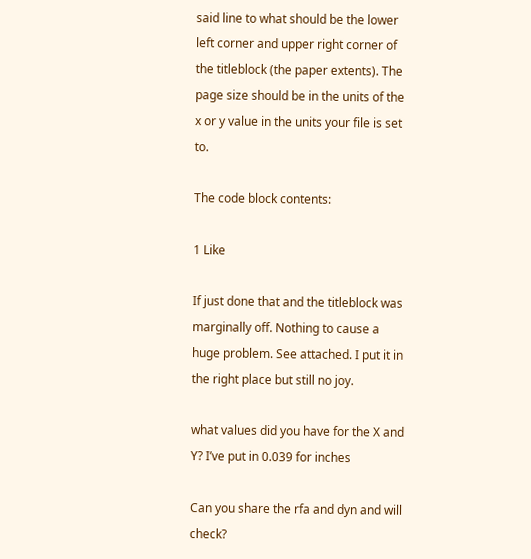said line to what should be the lower left corner and upper right corner of the titleblock (the paper extents). The page size should be in the units of the x or y value in the units your file is set to.

The code block contents:

1 Like

If just done that and the titleblock was marginally off. Nothing to cause a huge problem. See attached. I put it in the right place but still no joy.

what values did you have for the X and Y? I’ve put in 0.039 for inches

Can you share the rfa and dyn and will check?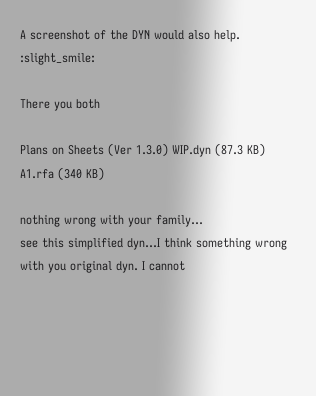A screenshot of the DYN would also help. :slight_smile:

There you both

Plans on Sheets (Ver 1.3.0) WIP.dyn (87.3 KB)
A1.rfa (340 KB)

nothing wrong with your family…
see this simplified dyn…I think something wrong with you original dyn. I cannot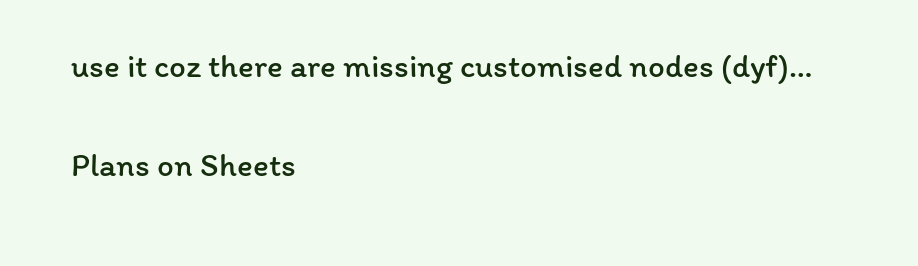use it coz there are missing customised nodes (dyf)…

Plans on Sheets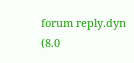forum reply.dyn (8.0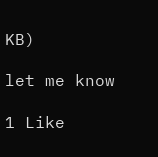KB)

let me know

1 Like